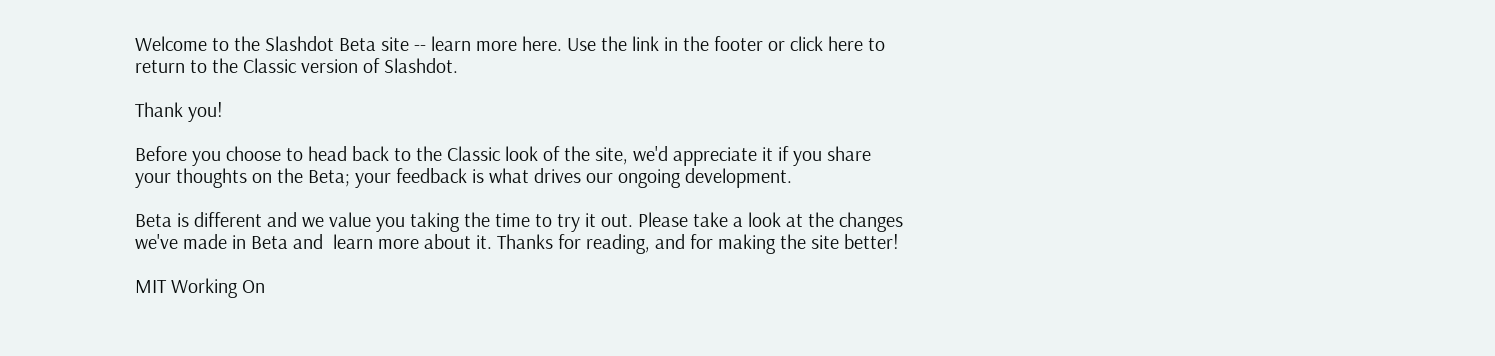Welcome to the Slashdot Beta site -- learn more here. Use the link in the footer or click here to return to the Classic version of Slashdot.

Thank you!

Before you choose to head back to the Classic look of the site, we'd appreciate it if you share your thoughts on the Beta; your feedback is what drives our ongoing development.

Beta is different and we value you taking the time to try it out. Please take a look at the changes we've made in Beta and  learn more about it. Thanks for reading, and for making the site better!

MIT Working On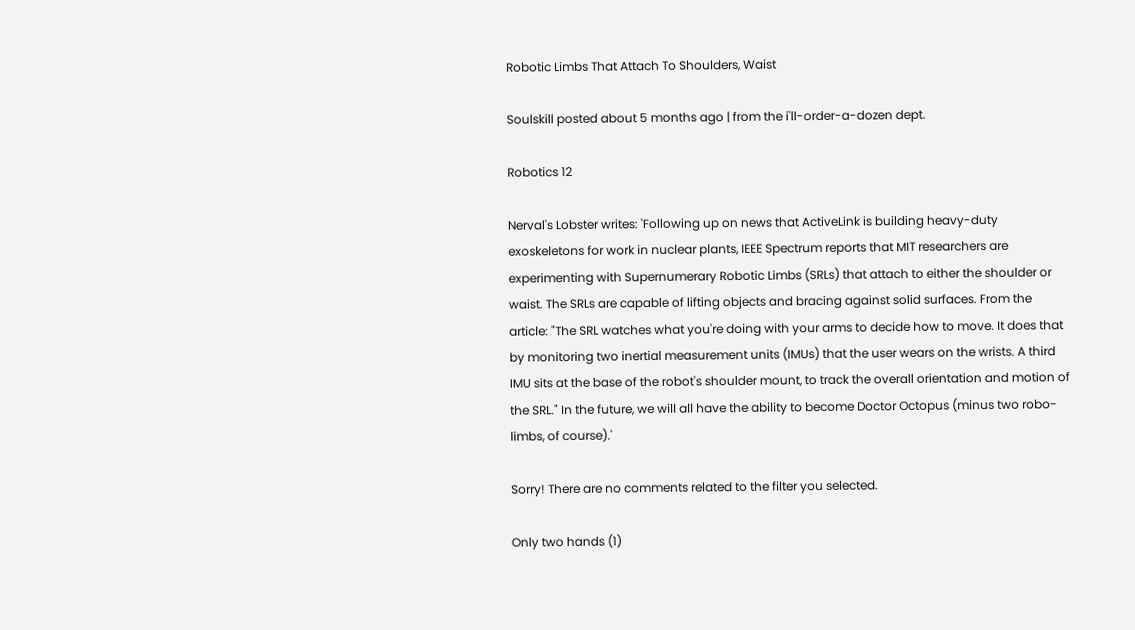Robotic Limbs That Attach To Shoulders, Waist

Soulskill posted about 5 months ago | from the i'll-order-a-dozen dept.

Robotics 12

Nerval's Lobster writes: 'Following up on news that ActiveLink is building heavy-duty exoskeletons for work in nuclear plants, IEEE Spectrum reports that MIT researchers are experimenting with Supernumerary Robotic Limbs (SRLs) that attach to either the shoulder or waist. The SRLs are capable of lifting objects and bracing against solid surfaces. From the article: "The SRL watches what you're doing with your arms to decide how to move. It does that by monitoring two inertial measurement units (IMUs) that the user wears on the wrists. A third IMU sits at the base of the robot's shoulder mount, to track the overall orientation and motion of the SRL." In the future, we will all have the ability to become Doctor Octopus (minus two robo-limbs, of course).'

Sorry! There are no comments related to the filter you selected.

Only two hands (1)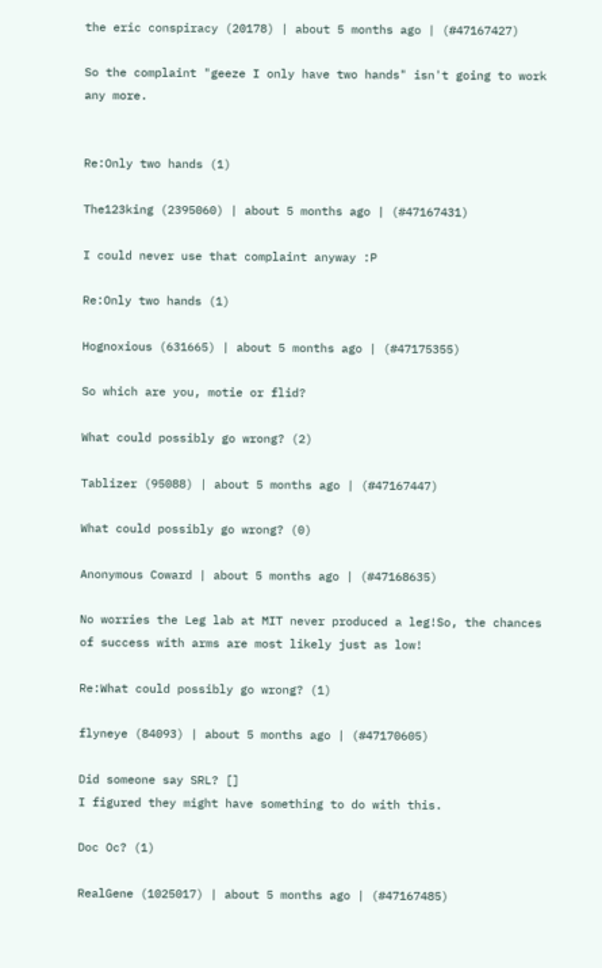the eric conspiracy (20178) | about 5 months ago | (#47167427)

So the complaint "geeze I only have two hands" isn't going to work any more.


Re:Only two hands (1)

The123king (2395060) | about 5 months ago | (#47167431)

I could never use that complaint anyway :P

Re:Only two hands (1)

Hognoxious (631665) | about 5 months ago | (#47175355)

So which are you, motie or flid?

What could possibly go wrong? (2)

Tablizer (95088) | about 5 months ago | (#47167447)

What could possibly go wrong? (0)

Anonymous Coward | about 5 months ago | (#47168635)

No worries the Leg lab at MIT never produced a leg!So, the chances of success with arms are most likely just as low!

Re:What could possibly go wrong? (1)

flyneye (84093) | about 5 months ago | (#47170605)

Did someone say SRL? []
I figured they might have something to do with this.

Doc Oc? (1)

RealGene (1025017) | about 5 months ago | (#47167485)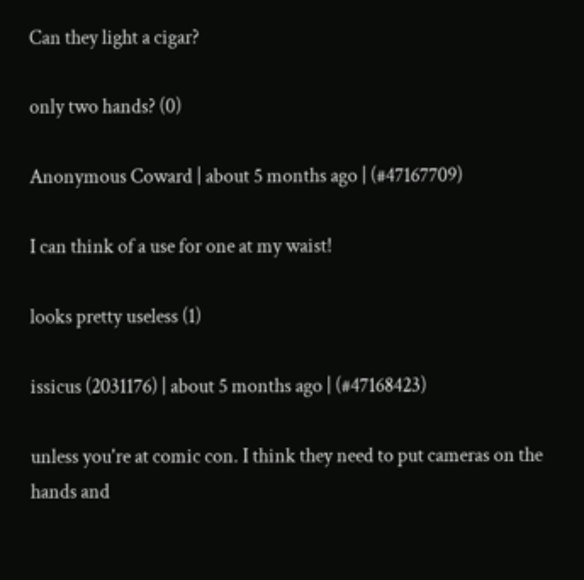Can they light a cigar?

only two hands? (0)

Anonymous Coward | about 5 months ago | (#47167709)

I can think of a use for one at my waist!

looks pretty useless (1)

issicus (2031176) | about 5 months ago | (#47168423)

unless you're at comic con. I think they need to put cameras on the hands and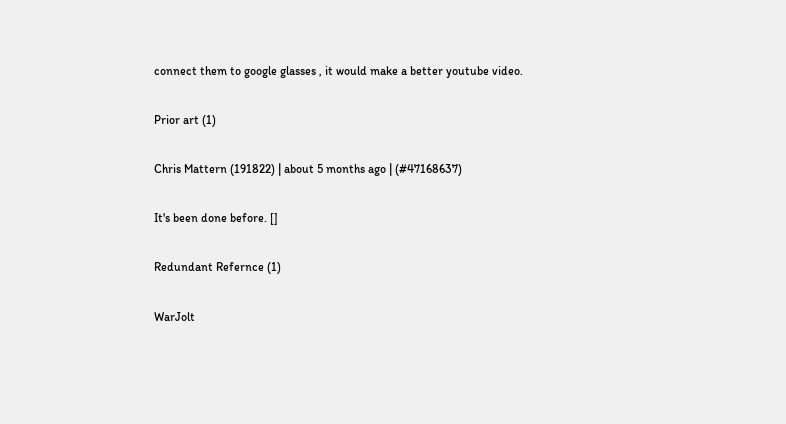connect them to google glasses , it would make a better youtube video.

Prior art (1)

Chris Mattern (191822) | about 5 months ago | (#47168637)

It's been done before. []

Redundant Refernce (1)

WarJolt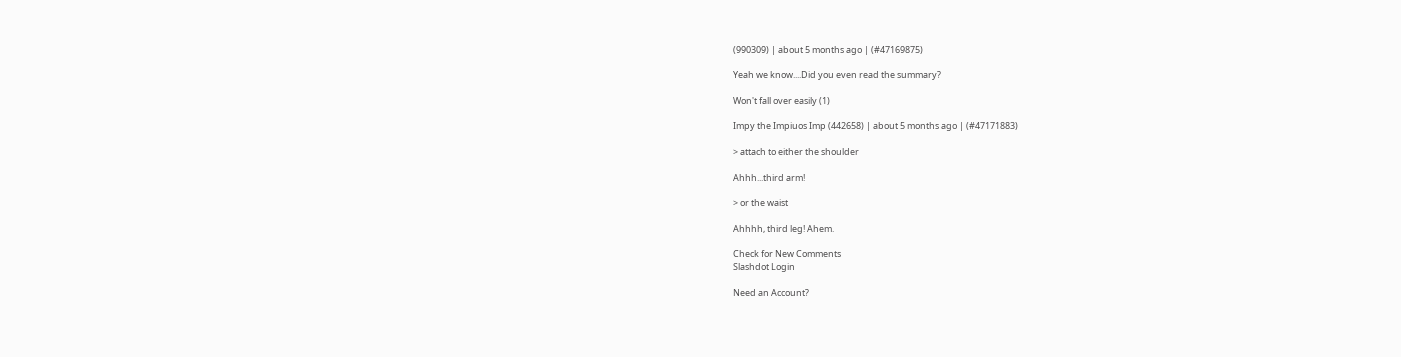(990309) | about 5 months ago | (#47169875)

Yeah we know....Did you even read the summary?

Won't fall over easily (1)

Impy the Impiuos Imp (442658) | about 5 months ago | (#47171883)

> attach to either the shoulder

Ahhh...third arm!

> or the waist

Ahhhh, third leg! Ahem.

Check for New Comments
Slashdot Login

Need an Account?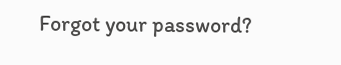Forgot your password?